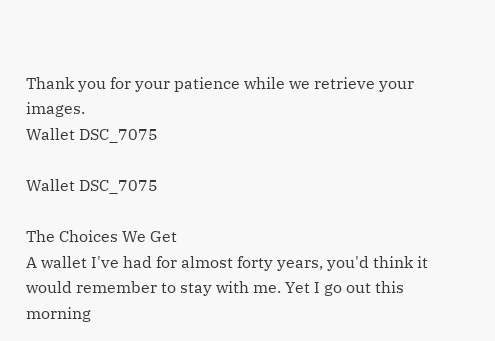Thank you for your patience while we retrieve your images.
Wallet DSC_7075

Wallet DSC_7075

The Choices We Get
A wallet I've had for almost forty years, you'd think it would remember to stay with me. Yet I go out this morning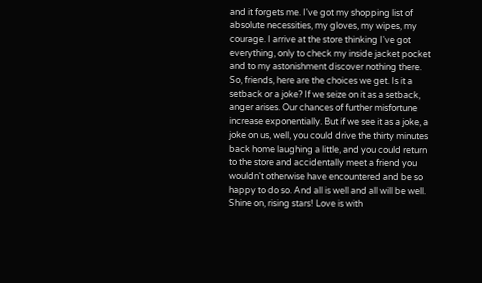and it forgets me. I've got my shopping list of absolute necessities, my gloves, my wipes, my courage. I arrive at the store thinking I've got everything, only to check my inside jacket pocket and to my astonishment discover nothing there. So, friends, here are the choices we get. Is it a setback or a joke? If we seize on it as a setback, anger arises. Our chances of further misfortune increase exponentially. But if we see it as a joke, a joke on us, well, you could drive the thirty minutes back home laughing a little, and you could return to the store and accidentally meet a friend you wouldn't otherwise have encountered and be so happy to do so. And all is well and all will be well. Shine on, rising stars! Love is with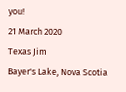you!
21 March 2020
Texas Jim
Bayer's Lake, Nova Scotia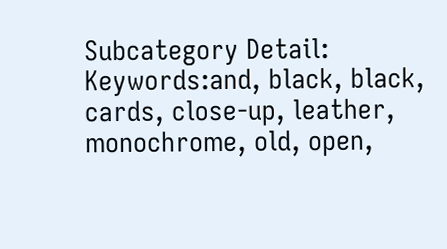Subcategory Detail:
Keywords:and, black, black, cards, close-up, leather, monochrome, old, open,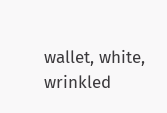wallet, white, wrinkled